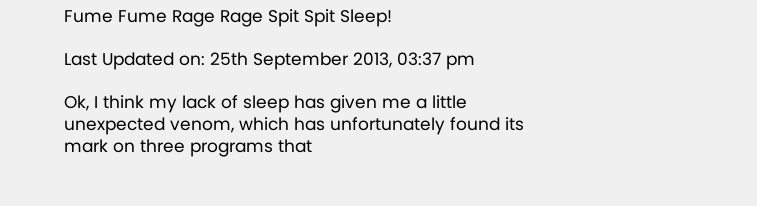Fume Fume Rage Rage Spit Spit Sleep!

Last Updated on: 25th September 2013, 03:37 pm

Ok, I think my lack of sleep has given me a little unexpected venom, which has unfortunately found its mark on three programs that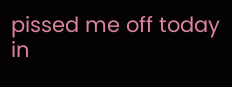pissed me off today in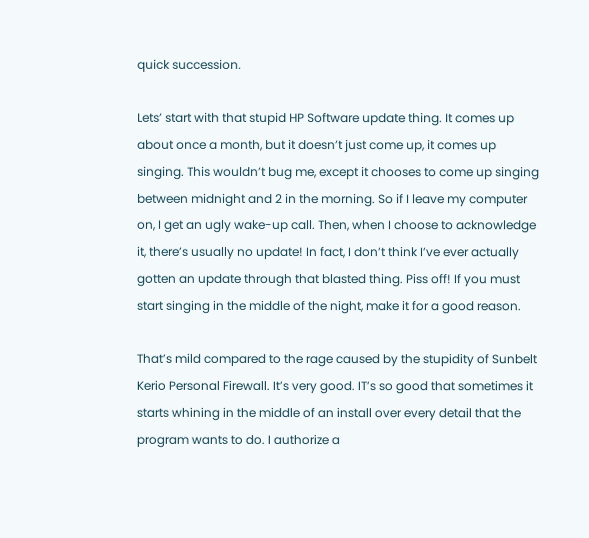quick succession.

Lets’ start with that stupid HP Software update thing. It comes up about once a month, but it doesn’t just come up, it comes up singing. This wouldn’t bug me, except it chooses to come up singing between midnight and 2 in the morning. So if I leave my computer on, I get an ugly wake-up call. Then, when I choose to acknowledge it, there’s usually no update! In fact, I don’t think I’ve ever actually gotten an update through that blasted thing. Piss off! If you must start singing in the middle of the night, make it for a good reason.

That’s mild compared to the rage caused by the stupidity of Sunbelt Kerio Personal Firewall. It’s very good. IT’s so good that sometimes it starts whining in the middle of an install over every detail that the program wants to do. I authorize a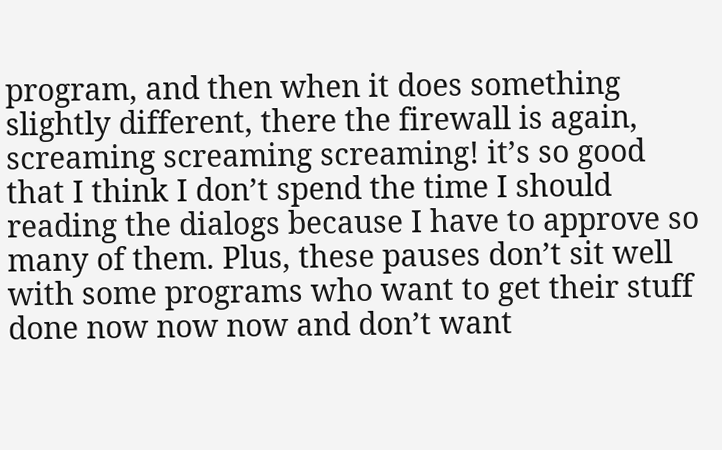program, and then when it does something slightly different, there the firewall is again, screaming screaming screaming! it’s so good that I think I don’t spend the time I should reading the dialogs because I have to approve so many of them. Plus, these pauses don’t sit well with some programs who want to get their stuff done now now now and don’t want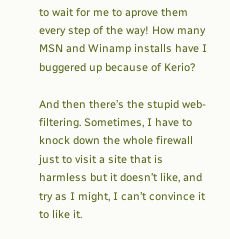to wait for me to aprove them every step of the way! How many MSN and Winamp installs have I buggered up because of Kerio?

And then there’s the stupid web-filtering. Sometimes, I have to knock down the whole firewall just to visit a site that is harmless but it doesn’t like, and try as I might, I can’t convince it to like it.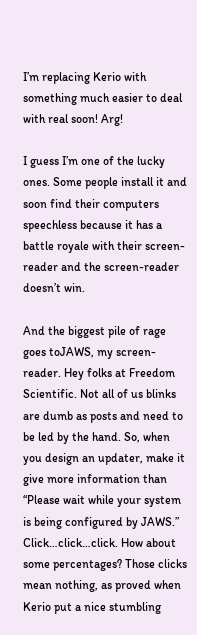I’m replacing Kerio with something much easier to deal with real soon! Arg!

I guess I’m one of the lucky ones. Some people install it and soon find their computers speechless because it has a battle royale with their screen-reader and the screen-reader doesn’t win.

And the biggest pile of rage goes toJAWS, my screen-reader. Hey folks at Freedom Scientific. Not all of us blinks are dumb as posts and need to be led by the hand. So, when you design an updater, make it give more information than “Please wait while your system is being configured by JAWS.” Click…click…click. How about some percentages? Those clicks mean nothing, as proved when Kerio put a nice stumbling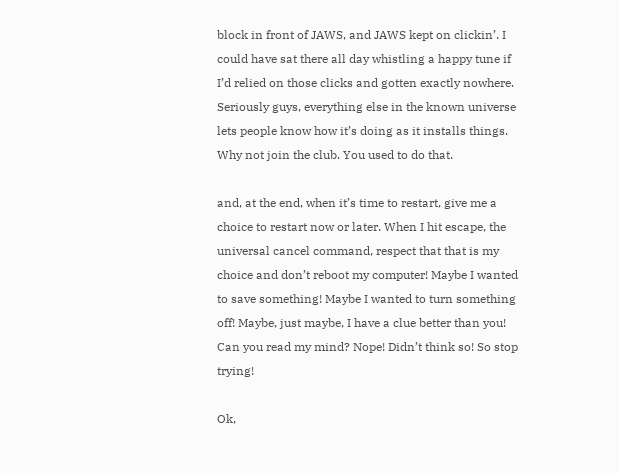block in front of JAWS, and JAWS kept on clickin’. I could have sat there all day whistling a happy tune if I’d relied on those clicks and gotten exactly nowhere. Seriously guys, everything else in the known universe lets people know how it’s doing as it installs things. Why not join the club. You used to do that.

and, at the end, when it’s time to restart, give me a choice to restart now or later. When I hit escape, the universal cancel command, respect that that is my choice and don’t reboot my computer! Maybe I wanted to save something! Maybe I wanted to turn something off! Maybe, just maybe, I have a clue better than you! Can you read my mind? Nope! Didn’t think so! So stop trying!

Ok,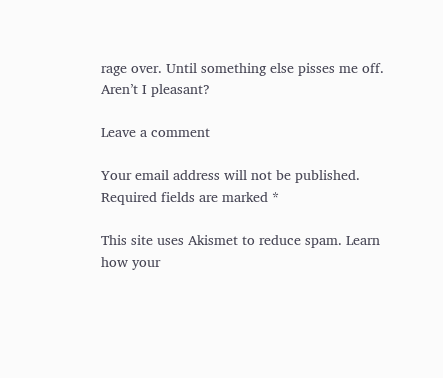rage over. Until something else pisses me off. Aren’t I pleasant?

Leave a comment

Your email address will not be published. Required fields are marked *

This site uses Akismet to reduce spam. Learn how your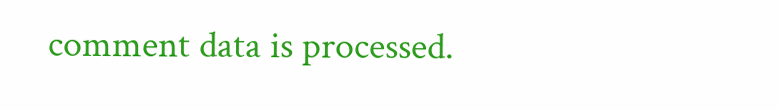comment data is processed.